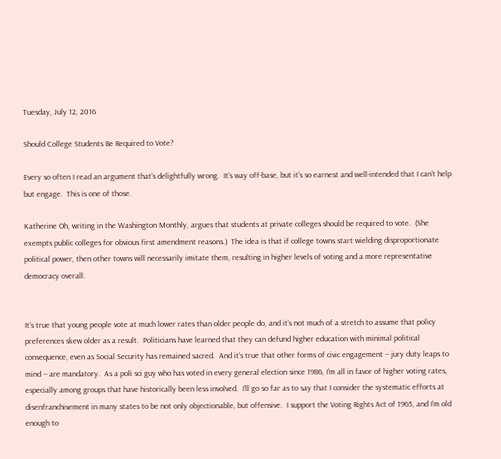Tuesday, July 12, 2016

Should College Students Be Required to Vote?

Every so often I read an argument that’s delightfully wrong.  It’s way off-base, but it’s so earnest and well-intended that I can’t help but engage.  This is one of those.

Katherine Oh, writing in the Washington Monthly, argues that students at private colleges should be required to vote.  (She exempts public colleges for obvious first amendment reasons.)  The idea is that if college towns start wielding disproportionate political power, then other towns will necessarily imitate them, resulting in higher levels of voting and a more representative democracy overall.


It’s true that young people vote at much lower rates than older people do, and it’s not much of a stretch to assume that policy preferences skew older as a result.  Politicians have learned that they can defund higher education with minimal political consequence, even as Social Security has remained sacred.  And it’s true that other forms of civic engagement -- jury duty leaps to mind -- are mandatory.  As a poli sci guy who has voted in every general election since 1986, I’m all in favor of higher voting rates, especially among groups that have historically been less involved.  I’ll go so far as to say that I consider the systematic efforts at disenfranchisement in many states to be not only objectionable, but offensive.  I support the Voting Rights Act of 1965, and I’m old enough to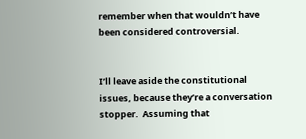remember when that wouldn’t have been considered controversial.


I’ll leave aside the constitutional issues, because they’re a conversation stopper.  Assuming that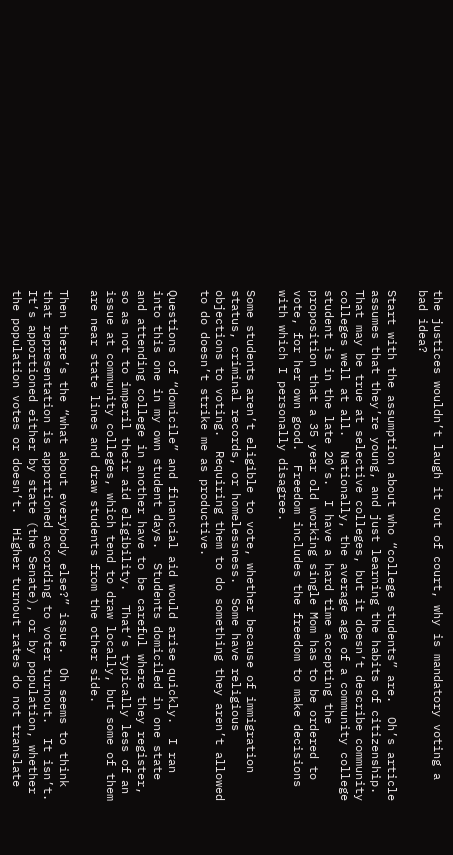the justices wouldn’t laugh it out of court, why is mandatory voting a bad idea?

Start with the assumption about who “college students” are.  Oh’s article assumes that they’re young, and just learning the habits of citizenship.  That may be true at selective colleges, but it doesn’t describe community colleges well at all.  Nationally, the average age of a community college student is in the late 20’s.  I have a hard time accepting the proposition that a 35 year old working single Mom has to be ordered to vote, for her own good.  Freedom includes the freedom to make decisions with which I personally disagree.

Some students aren’t eligible to vote, whether because of immigration status, criminal records, or homelessness.  Some have religious objections to voting.  Requiring them to do something they aren’t allowed to do doesn’t strike me as productive.

Questions of “domicile” and financial aid would arise quickly.  I ran into this one in my own student days.  Students domiciled in one state and attending college in another have to be careful where they register, so as not to imperil their aid eligibility.  That’s typically less of an issue at community colleges, which tend to draw locally, but some of them are near state lines and draw students from the other side.

Then there’s the “what about everybody else?” issue.  Oh seems to think that representation is apportioned according to voter turnout.  It isn’t.  It’s apportioned either by state (the Senate), or by population, whether the population votes or doesn’t.  Higher turnout rates do not translate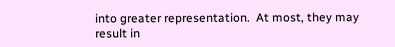into greater representation.  At most, they may result in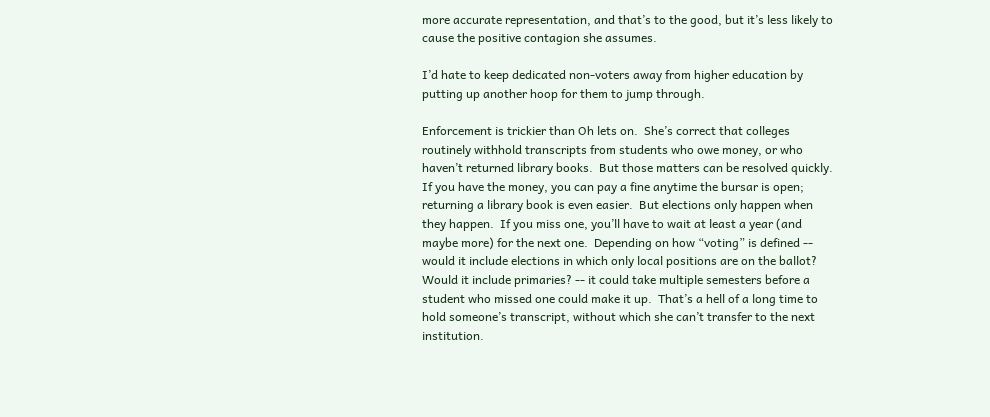more accurate representation, and that’s to the good, but it’s less likely to cause the positive contagion she assumes.

I’d hate to keep dedicated non-voters away from higher education by putting up another hoop for them to jump through.

Enforcement is trickier than Oh lets on.  She’s correct that colleges routinely withhold transcripts from students who owe money, or who haven’t returned library books.  But those matters can be resolved quickly.  If you have the money, you can pay a fine anytime the bursar is open; returning a library book is even easier.  But elections only happen when they happen.  If you miss one, you’ll have to wait at least a year (and maybe more) for the next one.  Depending on how “voting” is defined -- would it include elections in which only local positions are on the ballot?  Would it include primaries? -- it could take multiple semesters before a student who missed one could make it up.  That’s a hell of a long time to hold someone’s transcript, without which she can’t transfer to the next institution.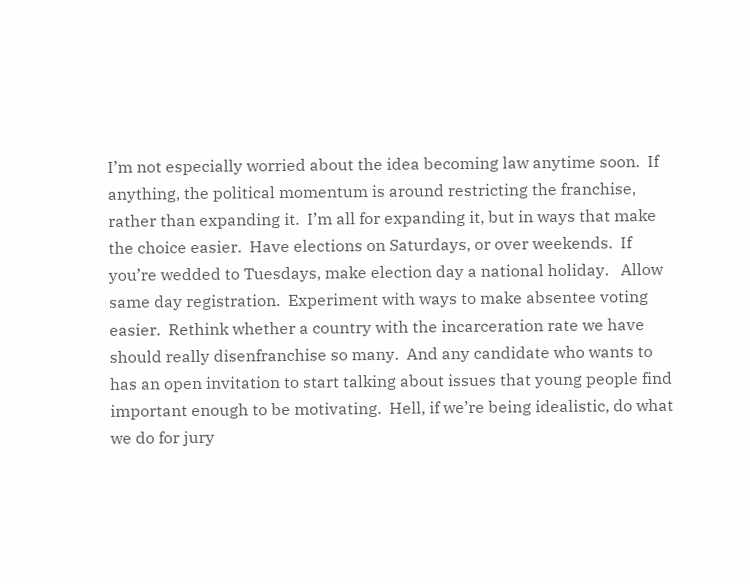I’m not especially worried about the idea becoming law anytime soon.  If anything, the political momentum is around restricting the franchise, rather than expanding it.  I’m all for expanding it, but in ways that make the choice easier.  Have elections on Saturdays, or over weekends.  If you’re wedded to Tuesdays, make election day a national holiday.   Allow same day registration.  Experiment with ways to make absentee voting easier.  Rethink whether a country with the incarceration rate we have should really disenfranchise so many.  And any candidate who wants to has an open invitation to start talking about issues that young people find important enough to be motivating.  Hell, if we’re being idealistic, do what we do for jury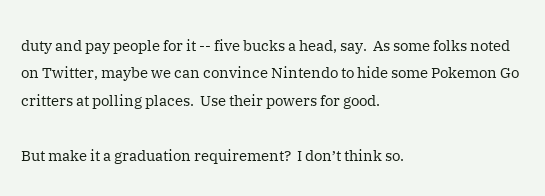duty and pay people for it -- five bucks a head, say.  As some folks noted on Twitter, maybe we can convince Nintendo to hide some Pokemon Go critters at polling places.  Use their powers for good.

But make it a graduation requirement?  I don’t think so.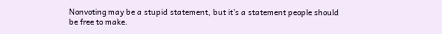Nonvoting may be a stupid statement, but it’s a statement people should be free to make.